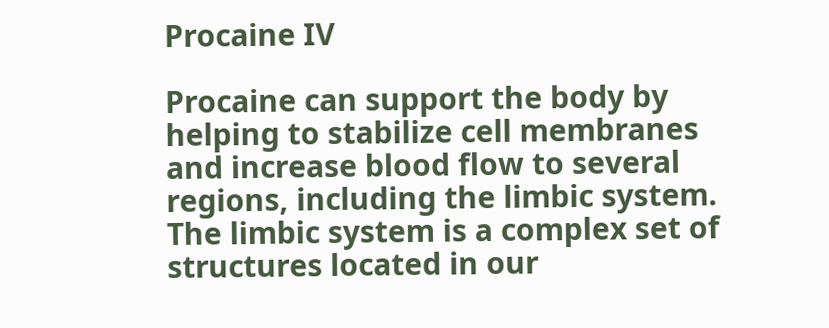Procaine IV

Procaine can support the body by helping to stabilize cell membranes and increase blood flow to several regions, including the limbic system. The limbic system is a complex set of structures located in our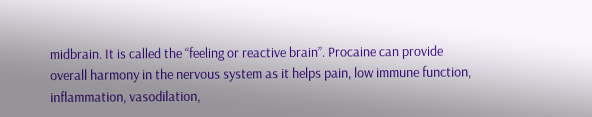midbrain. It is called the “feeling or reactive brain”. Procaine can provide overall harmony in the nervous system as it helps pain, low immune function, inflammation, vasodilation,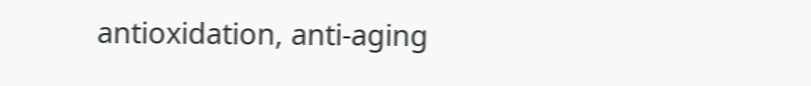antioxidation, anti-aging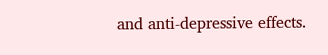and anti-depressive effects.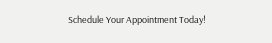Schedule Your Appointment Today!